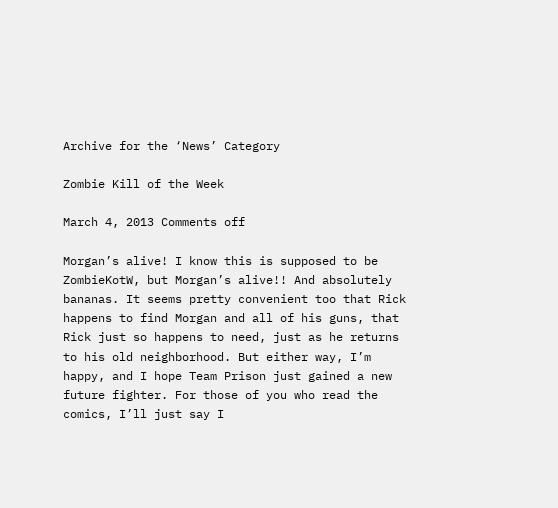Archive for the ‘News’ Category

Zombie Kill of the Week

March 4, 2013 Comments off

Morgan’s alive! I know this is supposed to be ZombieKotW, but Morgan’s alive!! And absolutely bananas. It seems pretty convenient too that Rick happens to find Morgan and all of his guns, that Rick just so happens to need, just as he returns to his old neighborhood. But either way, I’m happy, and I hope Team Prison just gained a new future fighter. For those of you who read the comics, I’ll just say I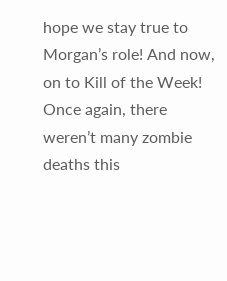hope we stay true to Morgan’s role! And now, on to Kill of the Week! Once again, there weren’t many zombie deaths this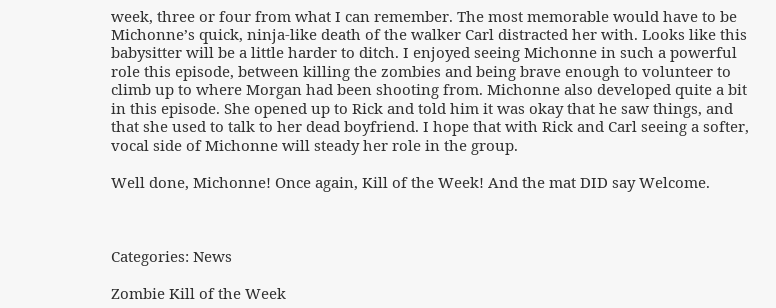week, three or four from what I can remember. The most memorable would have to be Michonne’s quick, ninja-like death of the walker Carl distracted her with. Looks like this babysitter will be a little harder to ditch. I enjoyed seeing Michonne in such a powerful role this episode, between killing the zombies and being brave enough to volunteer to climb up to where Morgan had been shooting from. Michonne also developed quite a bit in this episode. She opened up to Rick and told him it was okay that he saw things, and that she used to talk to her dead boyfriend. I hope that with Rick and Carl seeing a softer, vocal side of Michonne will steady her role in the group.

Well done, Michonne! Once again, Kill of the Week! And the mat DID say Welcome.



Categories: News

Zombie Kill of the Week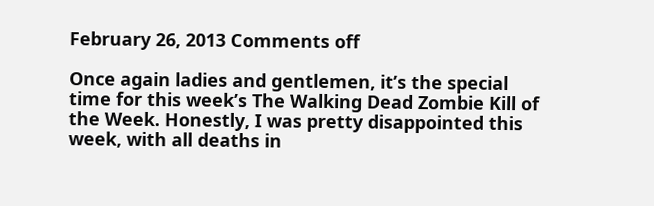February 26, 2013 Comments off

Once again ladies and gentlemen, it’s the special time for this week’s The Walking Dead Zombie Kill of the Week. Honestly, I was pretty disappointed this week, with all deaths in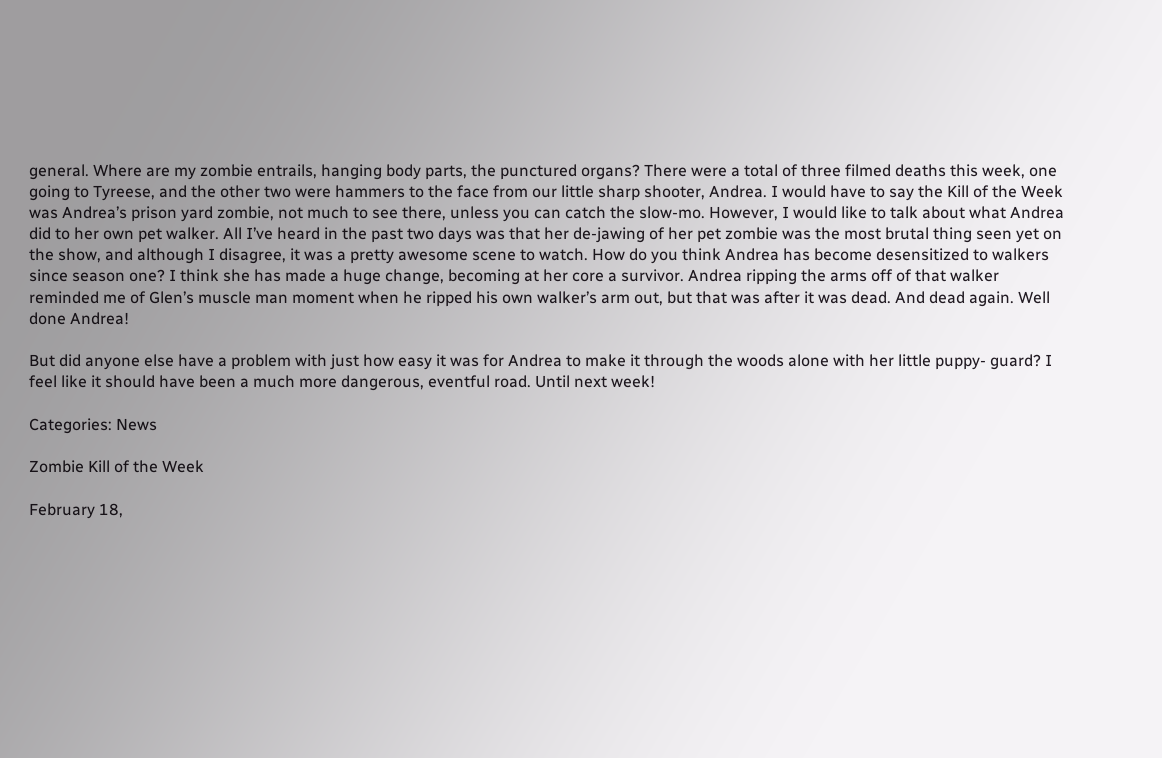general. Where are my zombie entrails, hanging body parts, the punctured organs? There were a total of three filmed deaths this week, one going to Tyreese, and the other two were hammers to the face from our little sharp shooter, Andrea. I would have to say the Kill of the Week was Andrea’s prison yard zombie, not much to see there, unless you can catch the slow-mo. However, I would like to talk about what Andrea did to her own pet walker. All I’ve heard in the past two days was that her de-jawing of her pet zombie was the most brutal thing seen yet on the show, and although I disagree, it was a pretty awesome scene to watch. How do you think Andrea has become desensitized to walkers since season one? I think she has made a huge change, becoming at her core a survivor. Andrea ripping the arms off of that walker reminded me of Glen’s muscle man moment when he ripped his own walker’s arm out, but that was after it was dead. And dead again. Well done Andrea!

But did anyone else have a problem with just how easy it was for Andrea to make it through the woods alone with her little puppy- guard? I feel like it should have been a much more dangerous, eventful road. Until next week!

Categories: News

Zombie Kill of the Week

February 18,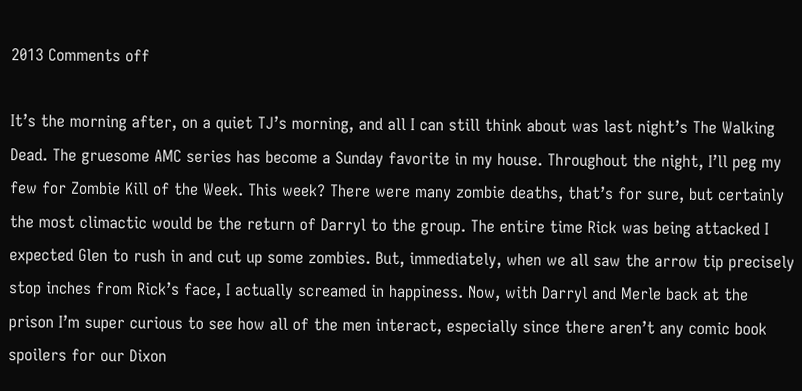2013 Comments off

It’s the morning after, on a quiet TJ’s morning, and all I can still think about was last night’s The Walking Dead. The gruesome AMC series has become a Sunday favorite in my house. Throughout the night, I’ll peg my few for Zombie Kill of the Week. This week? There were many zombie deaths, that’s for sure, but certainly the most climactic would be the return of Darryl to the group. The entire time Rick was being attacked I expected Glen to rush in and cut up some zombies. But, immediately, when we all saw the arrow tip precisely stop inches from Rick’s face, I actually screamed in happiness. Now, with Darryl and Merle back at the prison I’m super curious to see how all of the men interact, especially since there aren’t any comic book spoilers for our Dixon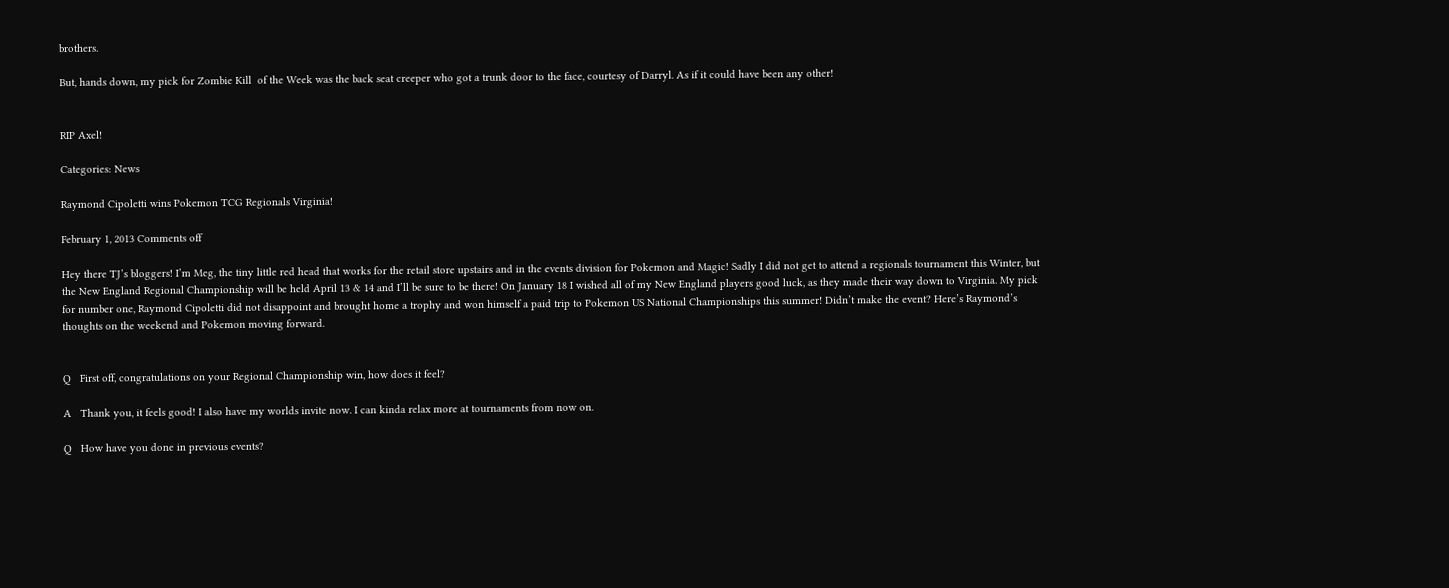brothers.

But, hands down, my pick for Zombie Kill  of the Week was the back seat creeper who got a trunk door to the face, courtesy of Darryl. As if it could have been any other!


RIP Axel!

Categories: News

Raymond Cipoletti wins Pokemon TCG Regionals Virginia!

February 1, 2013 Comments off

Hey there TJ’s bloggers! I’m Meg, the tiny little red head that works for the retail store upstairs and in the events division for Pokemon and Magic! Sadly I did not get to attend a regionals tournament this Winter, but the New England Regional Championship will be held April 13 & 14 and I’ll be sure to be there! On January 18 I wished all of my New England players good luck, as they made their way down to Virginia. My pick for number one, Raymond Cipoletti did not disappoint and brought home a trophy and won himself a paid trip to Pokemon US National Championships this summer! Didn’t make the event? Here’s Raymond’s thoughts on the weekend and Pokemon moving forward.


Q   First off, congratulations on your Regional Championship win, how does it feel?

A   Thank you, it feels good! I also have my worlds invite now. I can kinda relax more at tournaments from now on.

Q   How have you done in previous events?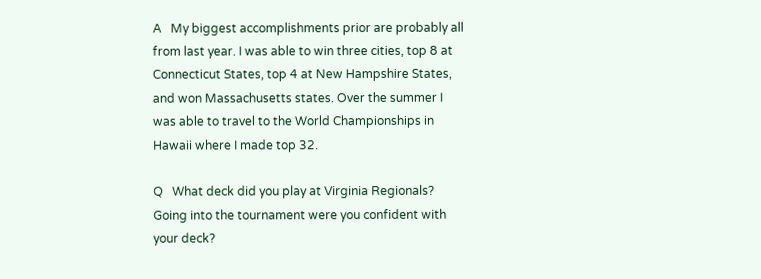A   My biggest accomplishments prior are probably all from last year. I was able to win three cities, top 8 at Connecticut States, top 4 at New Hampshire States, and won Massachusetts states. Over the summer I was able to travel to the World Championships in Hawaii where I made top 32.

Q   What deck did you play at Virginia Regionals? Going into the tournament were you confident with your deck?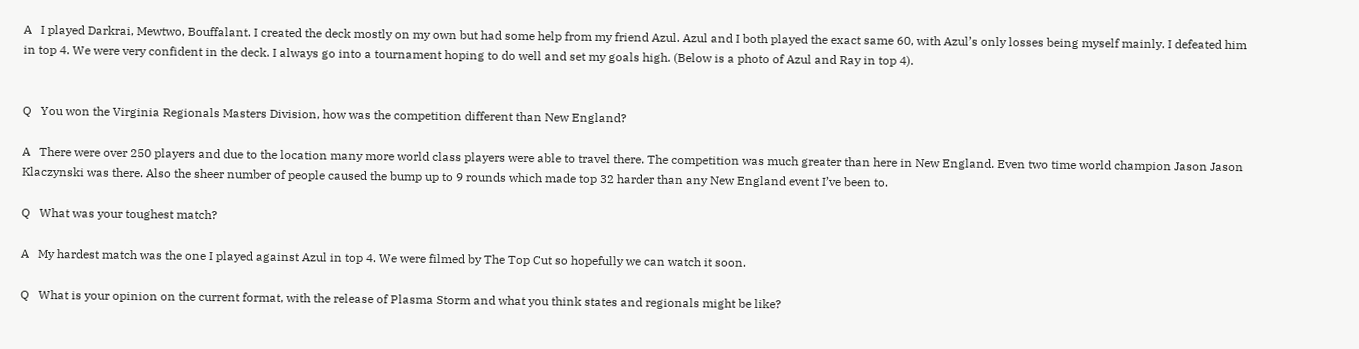A   I played Darkrai, Mewtwo, Bouffalant. I created the deck mostly on my own but had some help from my friend Azul. Azul and I both played the exact same 60, with Azul’s only losses being myself mainly. I defeated him in top 4. We were very confident in the deck. I always go into a tournament hoping to do well and set my goals high. (Below is a photo of Azul and Ray in top 4).


Q   You won the Virginia Regionals Masters Division, how was the competition different than New England?

A   There were over 250 players and due to the location many more world class players were able to travel there. The competition was much greater than here in New England. Even two time world champion Jason Jason Klaczynski was there. Also the sheer number of people caused the bump up to 9 rounds which made top 32 harder than any New England event I’ve been to.

Q   What was your toughest match?

A   My hardest match was the one I played against Azul in top 4. We were filmed by The Top Cut so hopefully we can watch it soon.

Q   What is your opinion on the current format, with the release of Plasma Storm and what you think states and regionals might be like?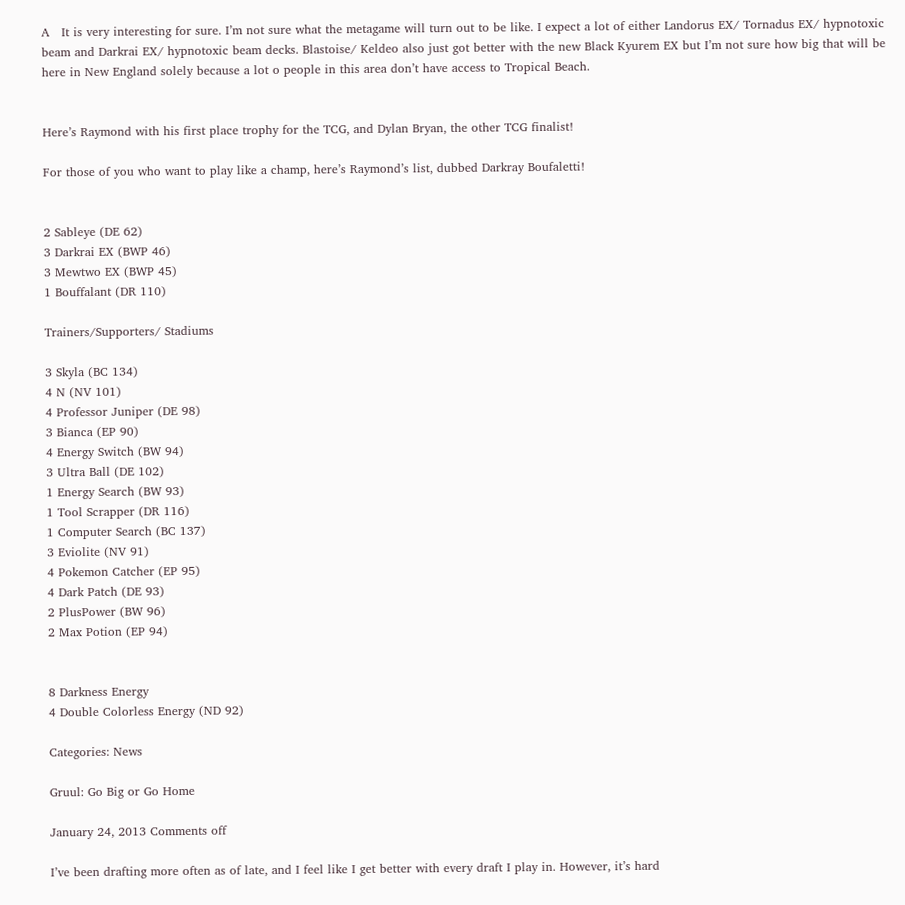A   It is very interesting for sure. I’m not sure what the metagame will turn out to be like. I expect a lot of either Landorus EX/ Tornadus EX/ hypnotoxic beam and Darkrai EX/ hypnotoxic beam decks. Blastoise/ Keldeo also just got better with the new Black Kyurem EX but I’m not sure how big that will be here in New England solely because a lot o people in this area don’t have access to Tropical Beach.


Here’s Raymond with his first place trophy for the TCG, and Dylan Bryan, the other TCG finalist!

For those of you who want to play like a champ, here’s Raymond’s list, dubbed Darkray Boufaletti!


2 Sableye (DE 62)
3 Darkrai EX (BWP 46)
3 Mewtwo EX (BWP 45)
1 Bouffalant (DR 110)

Trainers/Supporters/ Stadiums

3 Skyla (BC 134)
4 N (NV 101)
4 Professor Juniper (DE 98)
3 Bianca (EP 90)
4 Energy Switch (BW 94)
3 Ultra Ball (DE 102)
1 Energy Search (BW 93)
1 Tool Scrapper (DR 116)
1 Computer Search (BC 137)
3 Eviolite (NV 91)
4 Pokemon Catcher (EP 95)
4 Dark Patch (DE 93)
2 PlusPower (BW 96)
2 Max Potion (EP 94)


8 Darkness Energy
4 Double Colorless Energy (ND 92)

Categories: News

Gruul: Go Big or Go Home

January 24, 2013 Comments off

I’ve been drafting more often as of late, and I feel like I get better with every draft I play in. However, it’s hard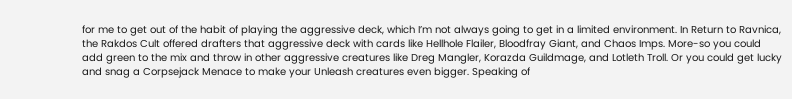for me to get out of the habit of playing the aggressive deck, which I’m not always going to get in a limited environment. In Return to Ravnica, the Rakdos Cult offered drafters that aggressive deck with cards like Hellhole Flailer, Bloodfray Giant, and Chaos Imps. More-so you could add green to the mix and throw in other aggressive creatures like Dreg Mangler, Korazda Guildmage, and Lotleth Troll. Or you could get lucky and snag a Corpsejack Menace to make your Unleash creatures even bigger. Speaking of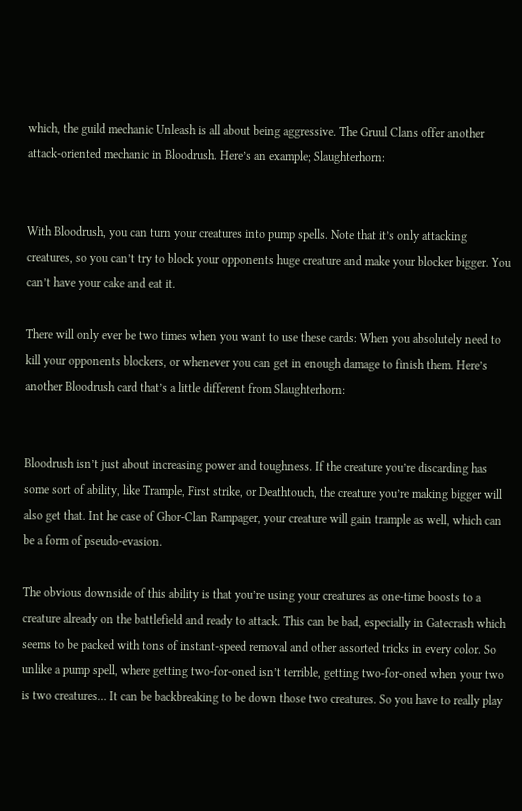which, the guild mechanic Unleash is all about being aggressive. The Gruul Clans offer another attack-oriented mechanic in Bloodrush. Here’s an example; Slaughterhorn:


With Bloodrush, you can turn your creatures into pump spells. Note that it’s only attacking creatures, so you can’t try to block your opponents huge creature and make your blocker bigger. You can’t have your cake and eat it.

There will only ever be two times when you want to use these cards: When you absolutely need to kill your opponents blockers, or whenever you can get in enough damage to finish them. Here’s another Bloodrush card that’s a little different from Slaughterhorn:


Bloodrush isn’t just about increasing power and toughness. If the creature you’re discarding has some sort of ability, like Trample, First strike, or Deathtouch, the creature you’re making bigger will also get that. Int he case of Ghor-Clan Rampager, your creature will gain trample as well, which can be a form of pseudo-evasion.

The obvious downside of this ability is that you’re using your creatures as one-time boosts to a creature already on the battlefield and ready to attack. This can be bad, especially in Gatecrash which seems to be packed with tons of instant-speed removal and other assorted tricks in every color. So unlike a pump spell, where getting two-for-oned isn’t terrible, getting two-for-oned when your two is two creatures… It can be backbreaking to be down those two creatures. So you have to really play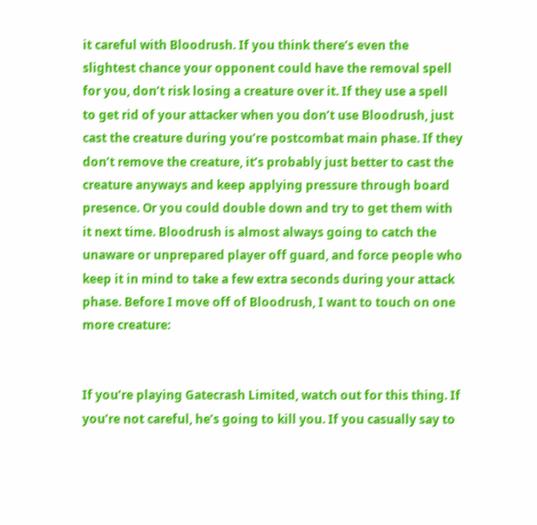it careful with Bloodrush. If you think there’s even the slightest chance your opponent could have the removal spell for you, don’t risk losing a creature over it. If they use a spell to get rid of your attacker when you don’t use Bloodrush, just cast the creature during you’re postcombat main phase. If they don’t remove the creature, it’s probably just better to cast the creature anyways and keep applying pressure through board presence. Or you could double down and try to get them with it next time. Bloodrush is almost always going to catch the unaware or unprepared player off guard, and force people who keep it in mind to take a few extra seconds during your attack phase. Before I move off of Bloodrush, I want to touch on one more creature:


If you’re playing Gatecrash Limited, watch out for this thing. If you’re not careful, he’s going to kill you. If you casually say to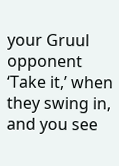your Gruul opponent ‘Take it,’ when they swing in, and you see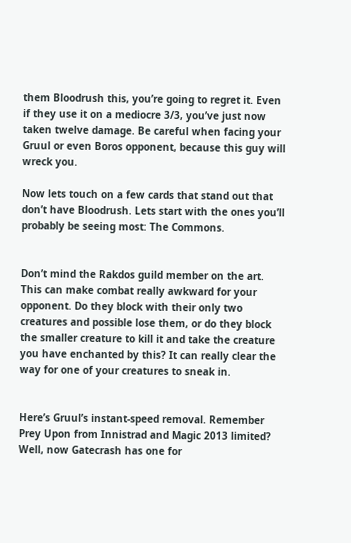them Bloodrush this, you’re going to regret it. Even if they use it on a mediocre 3/3, you’ve just now taken twelve damage. Be careful when facing your Gruul or even Boros opponent, because this guy will wreck you.

Now lets touch on a few cards that stand out that don’t have Bloodrush. Lets start with the ones you’ll probably be seeing most: The Commons.


Don’t mind the Rakdos guild member on the art. This can make combat really awkward for your opponent. Do they block with their only two creatures and possible lose them, or do they block the smaller creature to kill it and take the creature you have enchanted by this? It can really clear the way for one of your creatures to sneak in.


Here’s Gruul’s instant-speed removal. Remember Prey Upon from Innistrad and Magic 2013 limited? Well, now Gatecrash has one for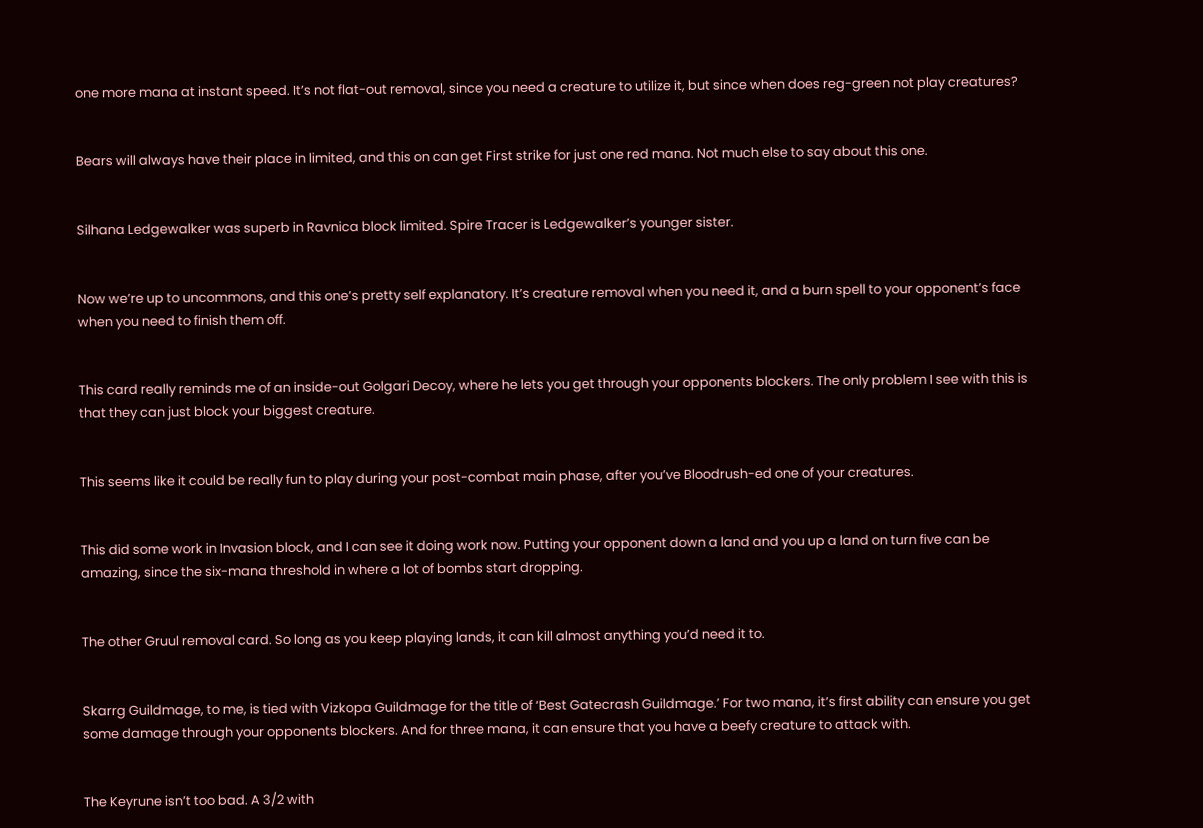one more mana at instant speed. It’s not flat-out removal, since you need a creature to utilize it, but since when does reg-green not play creatures?


Bears will always have their place in limited, and this on can get First strike for just one red mana. Not much else to say about this one.


Silhana Ledgewalker was superb in Ravnica block limited. Spire Tracer is Ledgewalker’s younger sister.


Now we’re up to uncommons, and this one’s pretty self explanatory. It’s creature removal when you need it, and a burn spell to your opponent’s face when you need to finish them off.


This card really reminds me of an inside-out Golgari Decoy, where he lets you get through your opponents blockers. The only problem I see with this is that they can just block your biggest creature.


This seems like it could be really fun to play during your post-combat main phase, after you’ve Bloodrush-ed one of your creatures.


This did some work in Invasion block, and I can see it doing work now. Putting your opponent down a land and you up a land on turn five can be amazing, since the six-mana threshold in where a lot of bombs start dropping.


The other Gruul removal card. So long as you keep playing lands, it can kill almost anything you’d need it to.


Skarrg Guildmage, to me, is tied with Vizkopa Guildmage for the title of ‘Best Gatecrash Guildmage.’ For two mana, it’s first ability can ensure you get some damage through your opponents blockers. And for three mana, it can ensure that you have a beefy creature to attack with.


The Keyrune isn’t too bad. A 3/2 with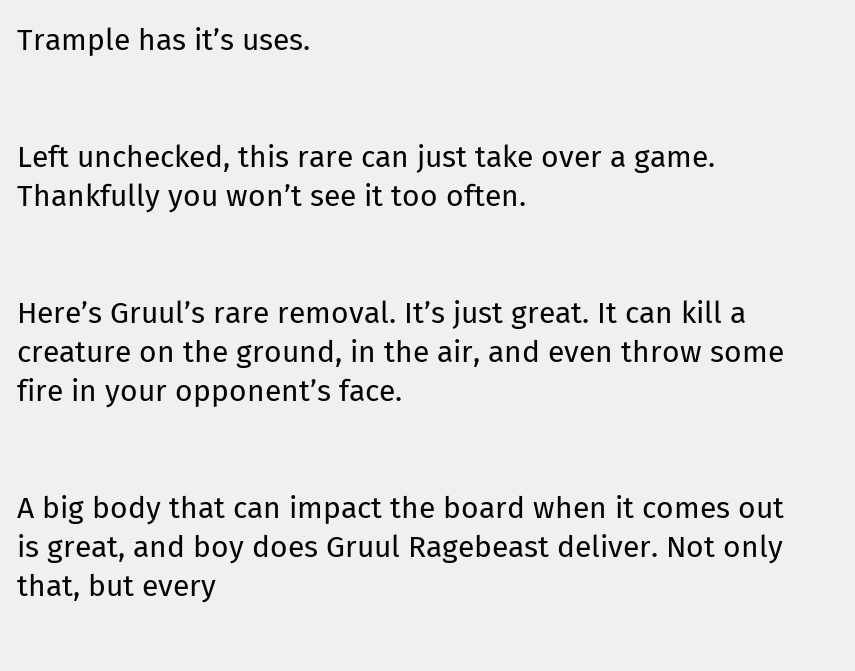Trample has it’s uses.


Left unchecked, this rare can just take over a game. Thankfully you won’t see it too often.


Here’s Gruul’s rare removal. It’s just great. It can kill a creature on the ground, in the air, and even throw some fire in your opponent’s face.


A big body that can impact the board when it comes out is great, and boy does Gruul Ragebeast deliver. Not only that, but every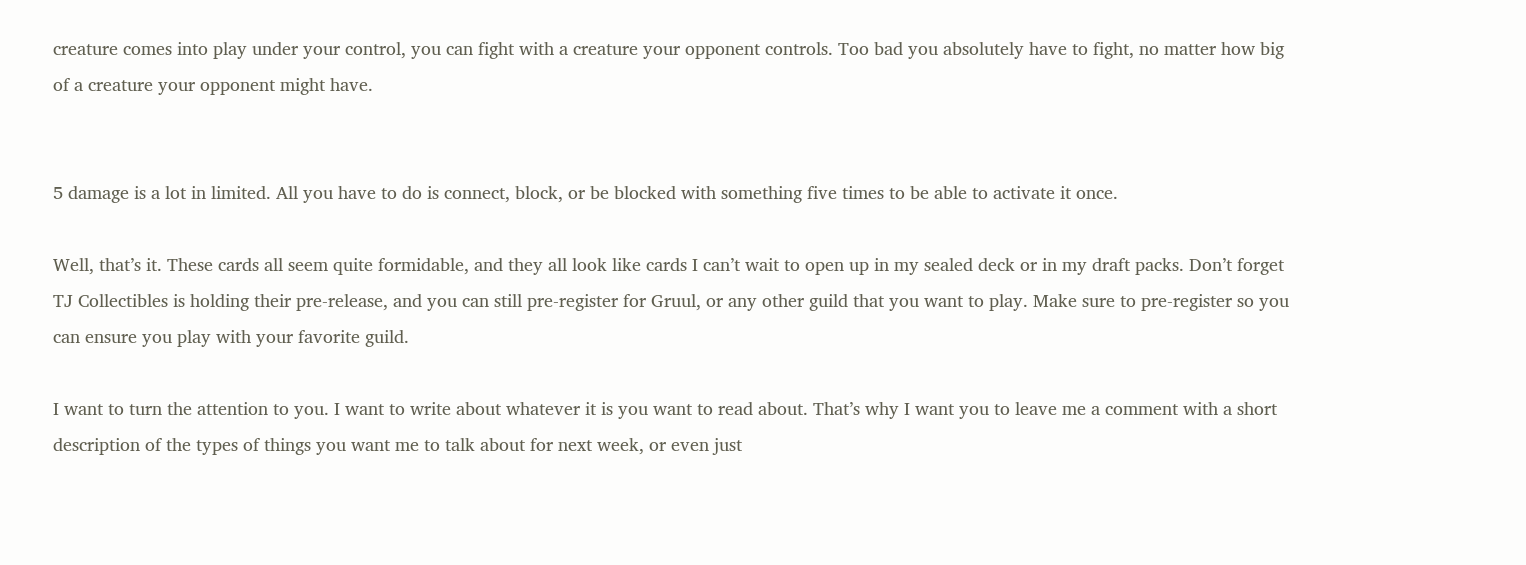creature comes into play under your control, you can fight with a creature your opponent controls. Too bad you absolutely have to fight, no matter how big of a creature your opponent might have.


5 damage is a lot in limited. All you have to do is connect, block, or be blocked with something five times to be able to activate it once.

Well, that’s it. These cards all seem quite formidable, and they all look like cards I can’t wait to open up in my sealed deck or in my draft packs. Don’t forget TJ Collectibles is holding their pre-release, and you can still pre-register for Gruul, or any other guild that you want to play. Make sure to pre-register so you can ensure you play with your favorite guild.

I want to turn the attention to you. I want to write about whatever it is you want to read about. That’s why I want you to leave me a comment with a short description of the types of things you want me to talk about for next week, or even just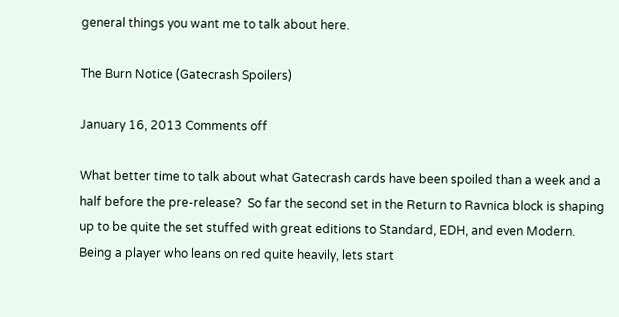general things you want me to talk about here.

The Burn Notice (Gatecrash Spoilers)

January 16, 2013 Comments off

What better time to talk about what Gatecrash cards have been spoiled than a week and a half before the pre-release?  So far the second set in the Return to Ravnica block is shaping up to be quite the set stuffed with great editions to Standard, EDH, and even Modern.  Being a player who leans on red quite heavily, lets start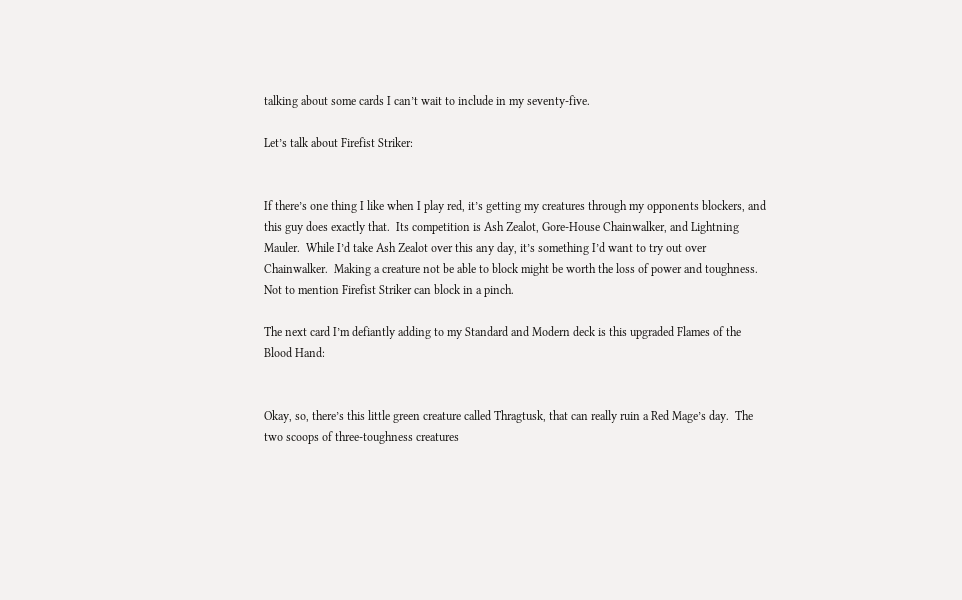talking about some cards I can’t wait to include in my seventy-five.

Let’s talk about Firefist Striker:


If there’s one thing I like when I play red, it’s getting my creatures through my opponents blockers, and this guy does exactly that.  Its competition is Ash Zealot, Gore-House Chainwalker, and Lightning Mauler.  While I’d take Ash Zealot over this any day, it’s something I’d want to try out over Chainwalker.  Making a creature not be able to block might be worth the loss of power and toughness.  Not to mention Firefist Striker can block in a pinch.

The next card I’m defiantly adding to my Standard and Modern deck is this upgraded Flames of the Blood Hand:


Okay, so, there’s this little green creature called Thragtusk, that can really ruin a Red Mage’s day.  The two scoops of three-toughness creatures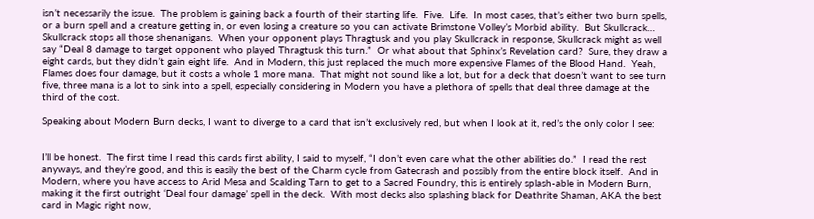isn’t necessarily the issue.  The problem is gaining back a fourth of their starting life.  Five.  Life.  In most cases, that’s either two burn spells, or a burn spell and a creature getting in, or even losing a creature so you can activate Brimstone Volley’s Morbid ability.  But Skullcrack…  Skullcrack stops all those shenanigans.  When your opponent plays Thragtusk and you play Skullcrack in response, Skullcrack might as well say “Deal 8 damage to target opponent who played Thragtusk this turn.”  Or what about that Sphinx’s Revelation card?  Sure, they draw a eight cards, but they didn’t gain eight life.  And in Modern, this just replaced the much more expensive Flames of the Blood Hand.  Yeah, Flames does four damage, but it costs a whole 1 more mana.  That might not sound like a lot, but for a deck that doesn’t want to see turn five, three mana is a lot to sink into a spell, especially considering in Modern you have a plethora of spells that deal three damage at the third of the cost.

Speaking about Modern Burn decks, I want to diverge to a card that isn’t exclusively red, but when I look at it, red’s the only color I see:


I’ll be honest.  The first time I read this cards first ability, I said to myself, “I don’t even care what the other abilities do.”  I read the rest anyways, and they’re good, and this is easily the best of the Charm cycle from Gatecrash and possibly from the entire block itself.  And in Modern, where you have access to Arid Mesa and Scalding Tarn to get to a Sacred Foundry, this is entirely splash-able in Modern Burn, making it the first outright ‘Deal four damage’ spell in the deck.  With most decks also splashing black for Deathrite Shaman, AKA the best card in Magic right now,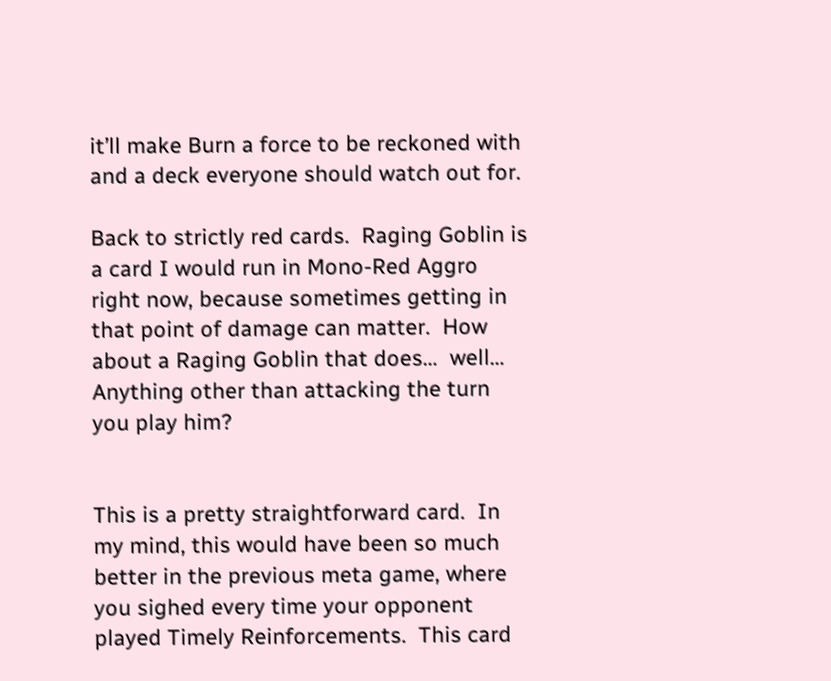it’ll make Burn a force to be reckoned with and a deck everyone should watch out for.

Back to strictly red cards.  Raging Goblin is a card I would run in Mono-Red Aggro right now, because sometimes getting in that point of damage can matter.  How about a Raging Goblin that does…  well…  Anything other than attacking the turn you play him?


This is a pretty straightforward card.  In my mind, this would have been so much better in the previous meta game, where you sighed every time your opponent played Timely Reinforcements.  This card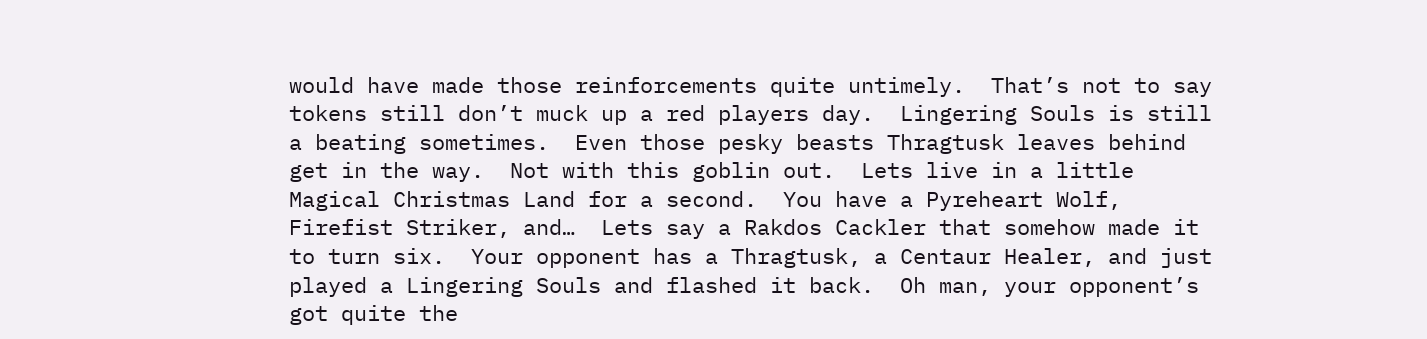would have made those reinforcements quite untimely.  That’s not to say tokens still don’t muck up a red players day.  Lingering Souls is still a beating sometimes.  Even those pesky beasts Thragtusk leaves behind get in the way.  Not with this goblin out.  Lets live in a little Magical Christmas Land for a second.  You have a Pyreheart Wolf, Firefist Striker, and…  Lets say a Rakdos Cackler that somehow made it to turn six.  Your opponent has a Thragtusk, a Centaur Healer, and just played a Lingering Souls and flashed it back.  Oh man, your opponent’s got quite the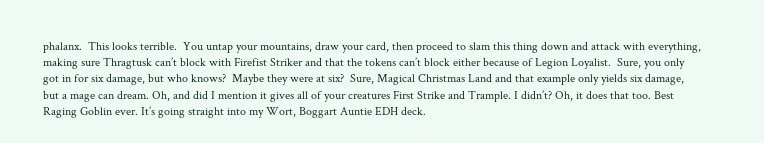phalanx.  This looks terrible.  You untap your mountains, draw your card, then proceed to slam this thing down and attack with everything, making sure Thragtusk can’t block with Firefist Striker and that the tokens can’t block either because of Legion Loyalist.  Sure, you only got in for six damage, but who knows?  Maybe they were at six?  Sure, Magical Christmas Land and that example only yields six damage, but a mage can dream. Oh, and did I mention it gives all of your creatures First Strike and Trample. I didn’t? Oh, it does that too. Best Raging Goblin ever. It’s going straight into my Wort, Boggart Auntie EDH deck.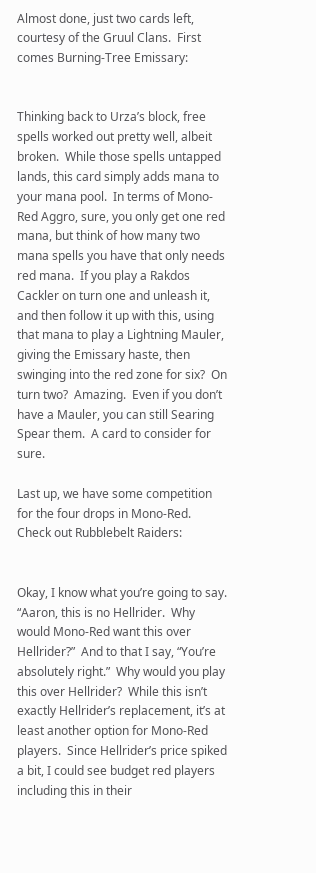Almost done, just two cards left, courtesy of the Gruul Clans.  First comes Burning-Tree Emissary:


Thinking back to Urza’s block, free spells worked out pretty well, albeit broken.  While those spells untapped lands, this card simply adds mana to your mana pool.  In terms of Mono-Red Aggro, sure, you only get one red mana, but think of how many two mana spells you have that only needs red mana.  If you play a Rakdos Cackler on turn one and unleash it, and then follow it up with this, using that mana to play a Lightning Mauler, giving the Emissary haste, then swinging into the red zone for six?  On turn two?  Amazing.  Even if you don’t have a Mauler, you can still Searing Spear them.  A card to consider for sure.

Last up, we have some competition for the four drops in Mono-Red.  Check out Rubblebelt Raiders:


Okay, I know what you’re going to say.  “Aaron, this is no Hellrider.  Why would Mono-Red want this over Hellrider?”  And to that I say, “You’re absolutely right.”  Why would you play this over Hellrider?  While this isn’t exactly Hellrider’s replacement, it’s at least another option for Mono-Red players.  Since Hellrider’s price spiked a bit, I could see budget red players including this in their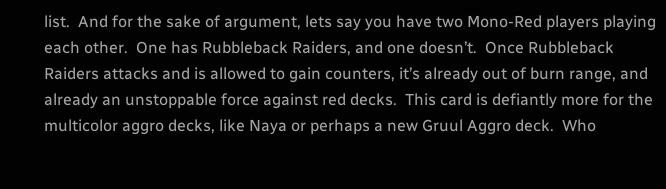list.  And for the sake of argument, lets say you have two Mono-Red players playing each other.  One has Rubbleback Raiders, and one doesn’t.  Once Rubbleback Raiders attacks and is allowed to gain counters, it’s already out of burn range, and already an unstoppable force against red decks.  This card is defiantly more for the multicolor aggro decks, like Naya or perhaps a new Gruul Aggro deck.  Who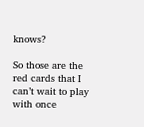knows?

So those are the red cards that I can’t wait to play with once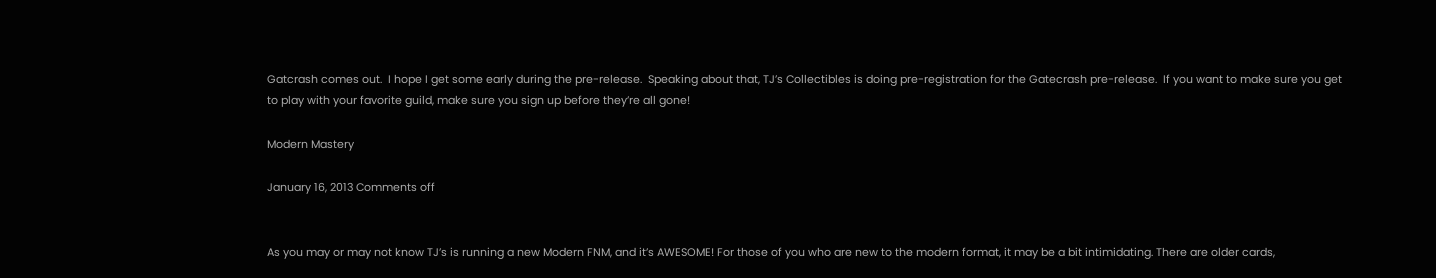Gatcrash comes out.  I hope I get some early during the pre-release.  Speaking about that, TJ’s Collectibles is doing pre-registration for the Gatecrash pre-release.  If you want to make sure you get to play with your favorite guild, make sure you sign up before they’re all gone!

Modern Mastery

January 16, 2013 Comments off


As you may or may not know TJ’s is running a new Modern FNM, and it’s AWESOME! For those of you who are new to the modern format, it may be a bit intimidating. There are older cards,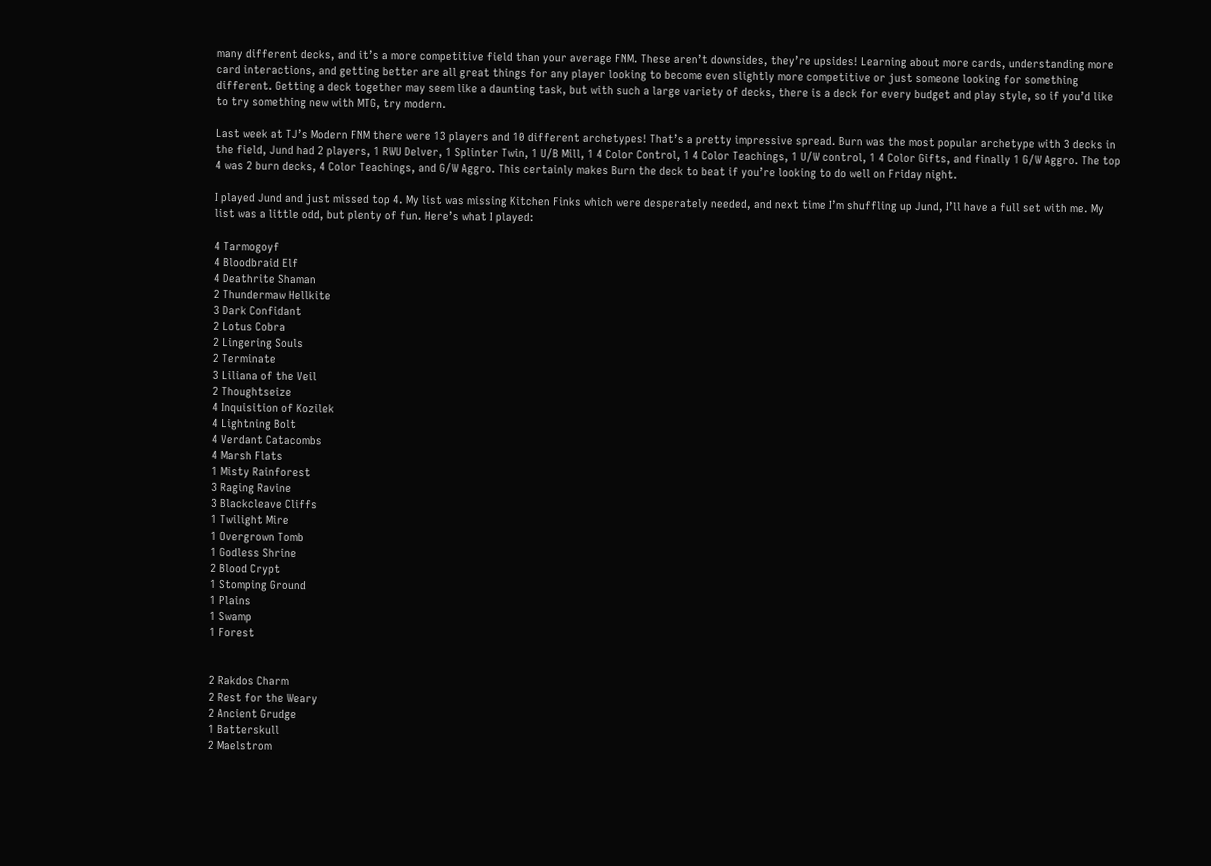many different decks, and it’s a more competitive field than your average FNM. These aren’t downsides, they’re upsides! Learning about more cards, understanding more card interactions, and getting better are all great things for any player looking to become even slightly more competitive or just someone looking for something different. Getting a deck together may seem like a daunting task, but with such a large variety of decks, there is a deck for every budget and play style, so if you’d like to try something new with MTG, try modern.

Last week at TJ’s Modern FNM there were 13 players and 10 different archetypes! That’s a pretty impressive spread. Burn was the most popular archetype with 3 decks in the field, Jund had 2 players, 1 RWU Delver, 1 Splinter Twin, 1 U/B Mill, 1 4 Color Control, 1 4 Color Teachings, 1 U/W control, 1 4 Color Gifts, and finally 1 G/W Aggro. The top 4 was 2 burn decks, 4 Color Teachings, and G/W Aggro. This certainly makes Burn the deck to beat if you’re looking to do well on Friday night.

I played Jund and just missed top 4. My list was missing Kitchen Finks which were desperately needed, and next time I’m shuffling up Jund, I’ll have a full set with me. My list was a little odd, but plenty of fun. Here’s what I played:

4 Tarmogoyf
4 Bloodbraid Elf
4 Deathrite Shaman
2 Thundermaw Hellkite
3 Dark Confidant
2 Lotus Cobra
2 Lingering Souls
2 Terminate
3 Liliana of the Veil
2 Thoughtseize
4 Inquisition of Kozilek
4 Lightning Bolt
4 Verdant Catacombs
4 Marsh Flats
1 Misty Rainforest
3 Raging Ravine
3 Blackcleave Cliffs
1 Twilight Mire
1 Overgrown Tomb
1 Godless Shrine
2 Blood Crypt
1 Stomping Ground
1 Plains
1 Swamp
1 Forest


2 Rakdos Charm
2 Rest for the Weary
2 Ancient Grudge
1 Batterskull
2 Maelstrom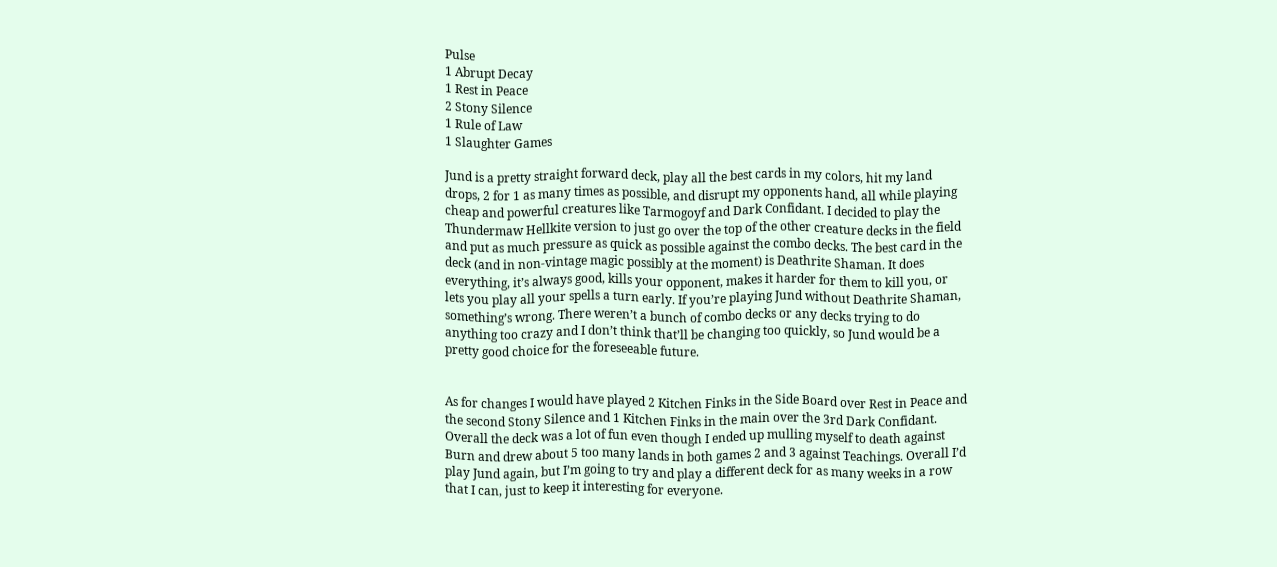Pulse
1 Abrupt Decay
1 Rest in Peace
2 Stony Silence
1 Rule of Law
1 Slaughter Games

Jund is a pretty straight forward deck, play all the best cards in my colors, hit my land drops, 2 for 1 as many times as possible, and disrupt my opponents hand, all while playing cheap and powerful creatures like Tarmogoyf and Dark Confidant. I decided to play the Thundermaw Hellkite version to just go over the top of the other creature decks in the field and put as much pressure as quick as possible against the combo decks. The best card in the deck (and in non-vintage magic possibly at the moment) is Deathrite Shaman. It does everything, it’s always good, kills your opponent, makes it harder for them to kill you, or lets you play all your spells a turn early. If you’re playing Jund without Deathrite Shaman, something’s wrong. There weren’t a bunch of combo decks or any decks trying to do anything too crazy and I don’t think that’ll be changing too quickly, so Jund would be a pretty good choice for the foreseeable future.


As for changes I would have played 2 Kitchen Finks in the Side Board over Rest in Peace and the second Stony Silence and 1 Kitchen Finks in the main over the 3rd Dark Confidant. Overall the deck was a lot of fun even though I ended up mulling myself to death against Burn and drew about 5 too many lands in both games 2 and 3 against Teachings. Overall I’d play Jund again, but I’m going to try and play a different deck for as many weeks in a row that I can, just to keep it interesting for everyone.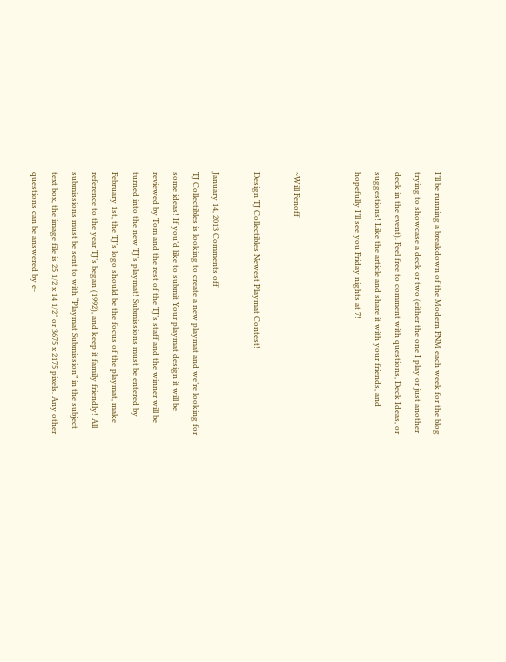I’ll be running a breakdown of the Modern FNM each week for the blog trying to showcase a deck or two (either the one I play or just another deck in the event). Feel free to comment with questions, Deck Ideas, or suggestions! Like the article and share it with your friends, and hopefully I’ll see you Friday nights at 7!


~Will Fenoff

Design TJ Collectibles Newest Playmat Contest!

January 14, 2013 Comments off
TJ Collectibles is looking to create a new playmat and we’re looking for some ideas! If you’d like to submit Your playmat design it will be reviewed by Tom and the rest of the TJ’s staff and the winner will be turned into the new TJ’s playmat! Submissions must be entered by February 1st, the TJ’s logo should be the focus of the playmat, make reference to the year TJ’s began (1992), and keep it family friendly! All submissions must be sent to with “Playmat Submission” in the subject text box, the image file is 25 1/2 x 14 1/2″ or 3675 x 2175 pixels. Any other questions can be answered by e-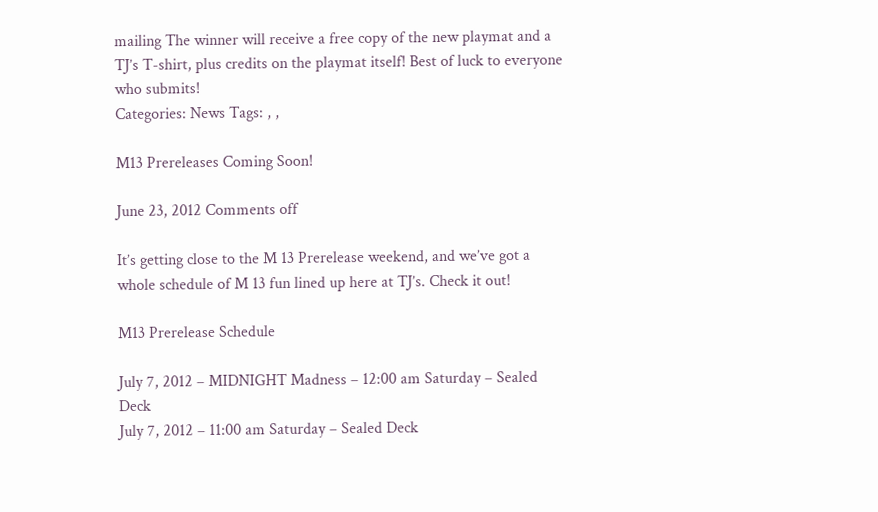mailing The winner will receive a free copy of the new playmat and a TJ’s T-shirt, plus credits on the playmat itself! Best of luck to everyone who submits!
Categories: News Tags: , ,

M13 Prereleases Coming Soon!

June 23, 2012 Comments off

It’s getting close to the M 13 Prerelease weekend, and we’ve got a whole schedule of M 13 fun lined up here at TJ’s. Check it out!

M13 Prerelease Schedule

July 7, 2012 – MIDNIGHT Madness – 12:00 am Saturday – Sealed Deck
July 7, 2012 – 11:00 am Saturday – Sealed Deck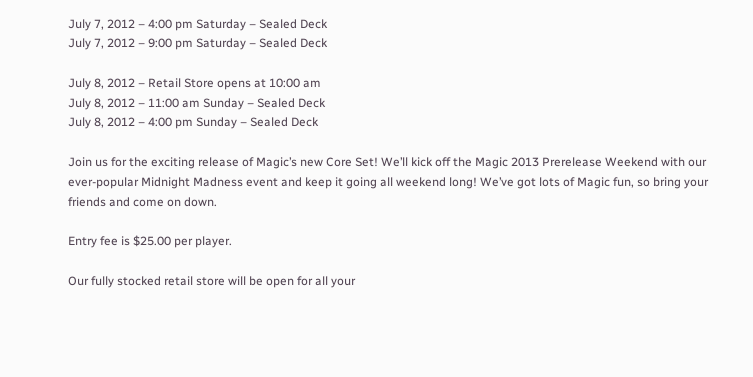July 7, 2012 – 4:00 pm Saturday – Sealed Deck
July 7, 2012 – 9:00 pm Saturday – Sealed Deck

July 8, 2012 – Retail Store opens at 10:00 am
July 8, 2012 – 11:00 am Sunday – Sealed Deck
July 8, 2012 – 4:00 pm Sunday – Sealed Deck

Join us for the exciting release of Magic’s new Core Set! We’ll kick off the Magic 2013 Prerelease Weekend with our ever-popular Midnight Madness event and keep it going all weekend long! We’ve got lots of Magic fun, so bring your friends and come on down.

Entry fee is $25.00 per player.

Our fully stocked retail store will be open for all your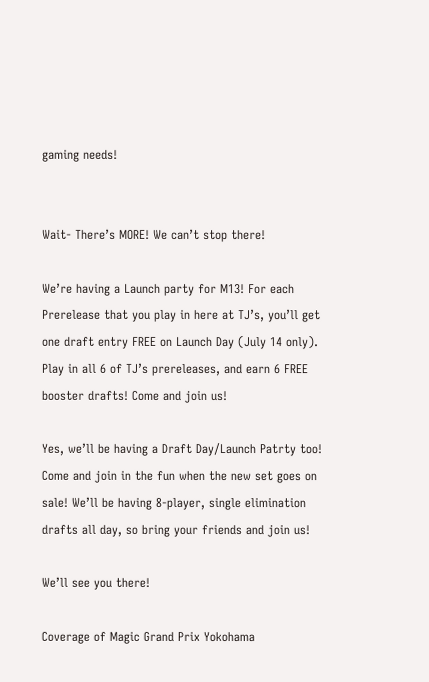gaming needs!


Wait- There’s MORE! We can’t stop there!

We’re having a Launch party for M13! For each Prerelease that you play in here at TJ’s, you’ll get one draft entry FREE on Launch Day (July 14 only). Play in all 6 of TJ’s prereleases, and earn 6 FREE booster drafts! Come and join us!

Yes, we’ll be having a Draft Day/Launch Patrty too! Come and join in the fun when the new set goes on sale! We’ll be having 8-player, single elimination drafts all day, so bring your friends and join us!

We’ll see you there!

Coverage of Magic Grand Prix Yokohama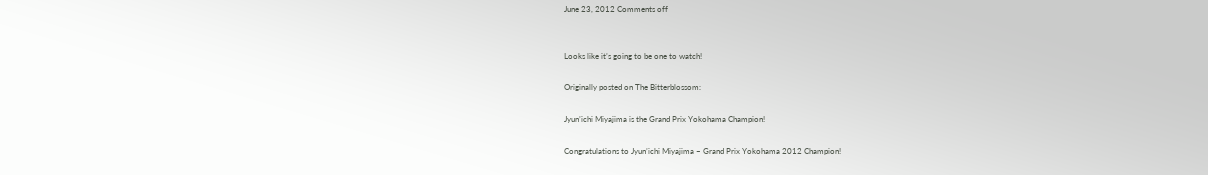June 23, 2012 Comments off


Looks like it’s going to be one to watch!

Originally posted on The Bitterblossom:

Jyun’ichi Miyajima is the Grand Prix Yokohama Champion!

Congratulations to Jyun’ichi Miyajima – Grand Prix Yokohama 2012 Champion!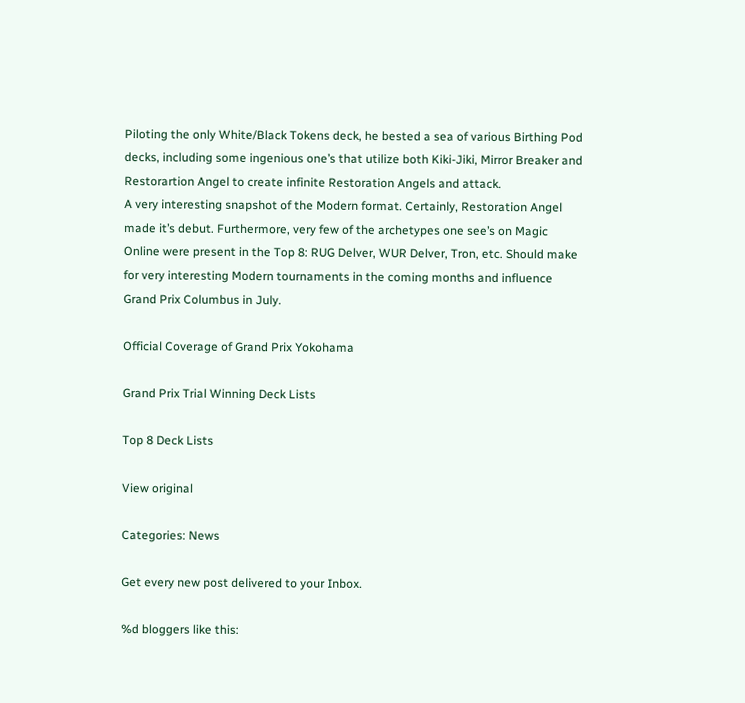Piloting the only White/Black Tokens deck, he bested a sea of various Birthing Pod decks, including some ingenious one’s that utilize both Kiki-Jiki, Mirror Breaker and Restorartion Angel to create infinite Restoration Angels and attack.
A very interesting snapshot of the Modern format. Certainly, Restoration Angel made it’s debut. Furthermore, very few of the archetypes one see’s on Magic Online were present in the Top 8: RUG Delver, WUR Delver, Tron, etc. Should make for very interesting Modern tournaments in the coming months and influence Grand Prix Columbus in July.

Official Coverage of Grand Prix Yokohama

Grand Prix Trial Winning Deck Lists

Top 8 Deck Lists

View original

Categories: News

Get every new post delivered to your Inbox.

%d bloggers like this: